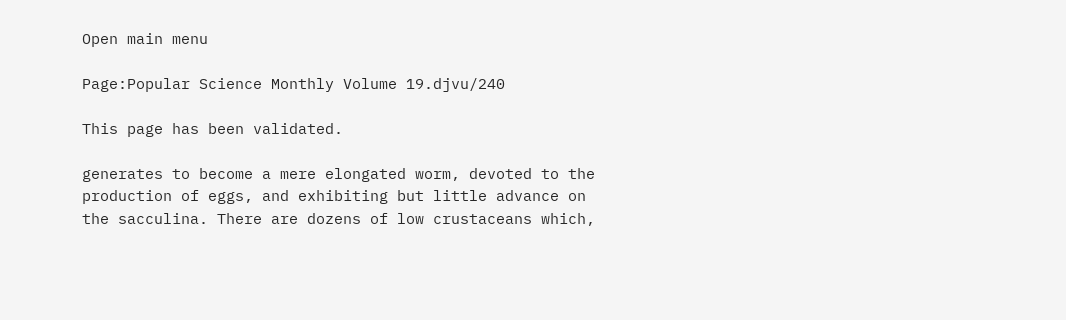Open main menu

Page:Popular Science Monthly Volume 19.djvu/240

This page has been validated.

generates to become a mere elongated worm, devoted to the production of eggs, and exhibiting but little advance on the sacculina. There are dozens of low crustaceans which,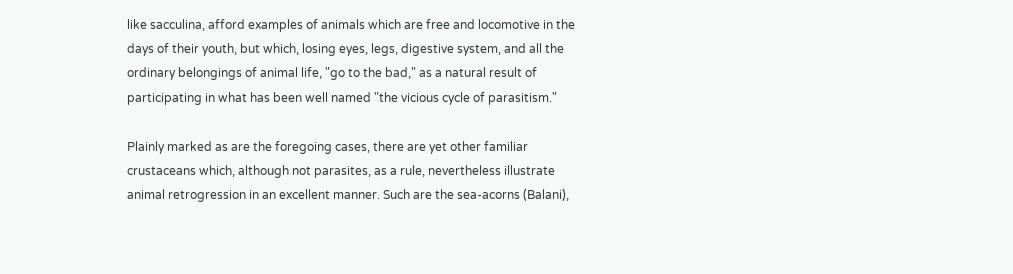like sacculina, afford examples of animals which are free and locomotive in the days of their youth, but which, losing eyes, legs, digestive system, and all the ordinary belongings of animal life, "go to the bad," as a natural result of participating in what has been well named "the vicious cycle of parasitism."

Plainly marked as are the foregoing cases, there are yet other familiar crustaceans which, although not parasites, as a rule, nevertheless illustrate animal retrogression in an excellent manner. Such are the sea-acorns (Balani),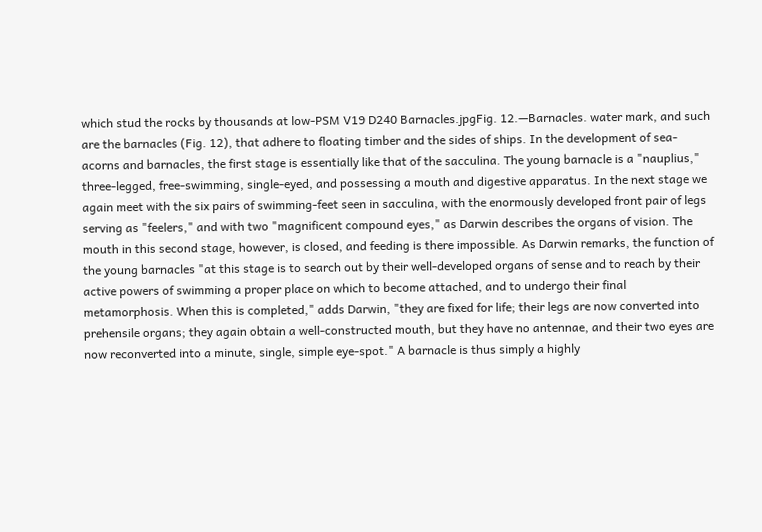which stud the rocks by thousands at low-PSM V19 D240 Barnacles.jpgFig. 12.—Barnacles. water mark, and such are the barnacles (Fig. 12), that adhere to floating timber and the sides of ships. In the development of sea-acorns and barnacles, the first stage is essentially like that of the sacculina. The young barnacle is a "nauplius," three-legged, free-swimming, single-eyed, and possessing a mouth and digestive apparatus. In the next stage we again meet with the six pairs of swimming-feet seen in sacculina, with the enormously developed front pair of legs serving as "feelers," and with two "magnificent compound eyes," as Darwin describes the organs of vision. The mouth in this second stage, however, is closed, and feeding is there impossible. As Darwin remarks, the function of the young barnacles "at this stage is to search out by their well-developed organs of sense and to reach by their active powers of swimming a proper place on which to become attached, and to undergo their final metamorphosis. When this is completed," adds Darwin, "they are fixed for life; their legs are now converted into prehensile organs; they again obtain a well-constructed mouth, but they have no antennae, and their two eyes are now reconverted into a minute, single, simple eye-spot." A barnacle is thus simply a highly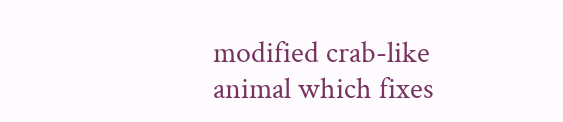modified crab-like animal which fixes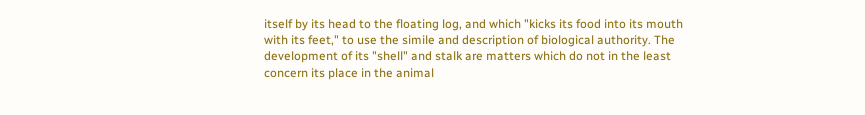itself by its head to the floating log, and which "kicks its food into its mouth with its feet," to use the simile and description of biological authority. The development of its "shell" and stalk are matters which do not in the least concern its place in the animal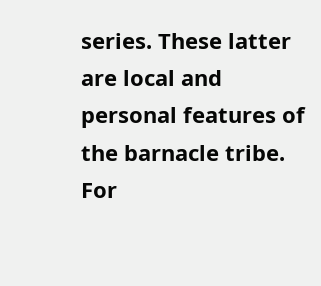series. These latter are local and personal features of the barnacle tribe. For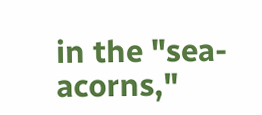in the "sea-acorns,"